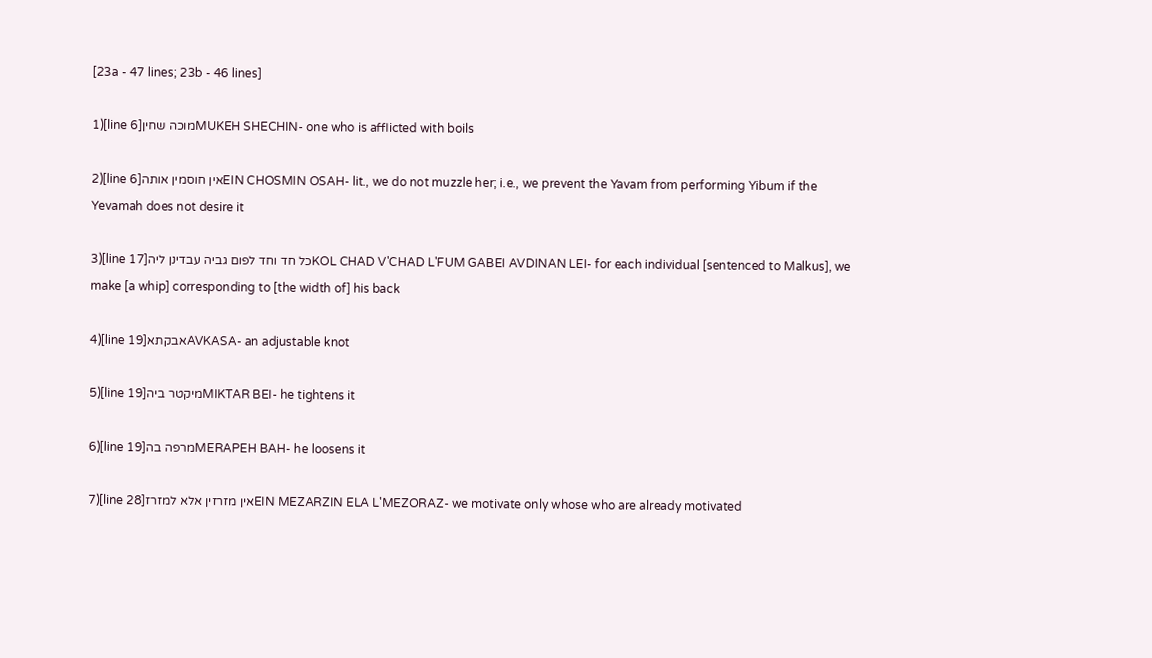[23a - 47 lines; 23b - 46 lines]

1)[line 6]מוכה שחיןMUKEH SHECHIN- one who is afflicted with boils

2)[line 6]אין חוסמין אותהEIN CHOSMIN OSAH- lit., we do not muzzle her; i.e., we prevent the Yavam from performing Yibum if the Yevamah does not desire it

3)[line 17]כל חד וחד לפום גביה עבדינן ליהKOL CHAD V'CHAD L'FUM GABEI AVDINAN LEI- for each individual [sentenced to Malkus], we make [a whip] corresponding to [the width of] his back

4)[line 19]אבקתאAVKASA- an adjustable knot

5)[line 19]מיקטר ביהMIKTAR BEI- he tightens it

6)[line 19]מרפה בהMERAPEH BAH- he loosens it

7)[line 28]אין מזרזין אלא למזרזEIN MEZARZIN ELA L'MEZORAZ- we motivate only whose who are already motivated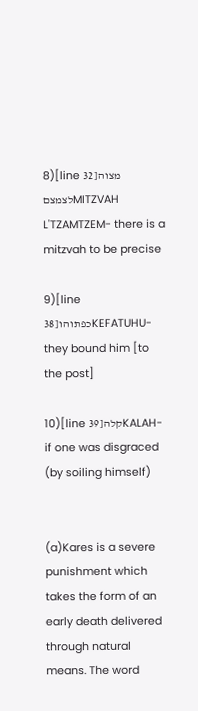8)[line 32]מצוה לצמצםMITZVAH L'TZAMTZEM- there is a mitzvah to be precise

9)[line 38]כפתוהוKEFATUHU- they bound him [to the post]

10)[line 39]קלהKALAH- if one was disgraced (by soiling himself)


(a)Kares is a severe punishment which takes the form of an early death delivered through natural means. The word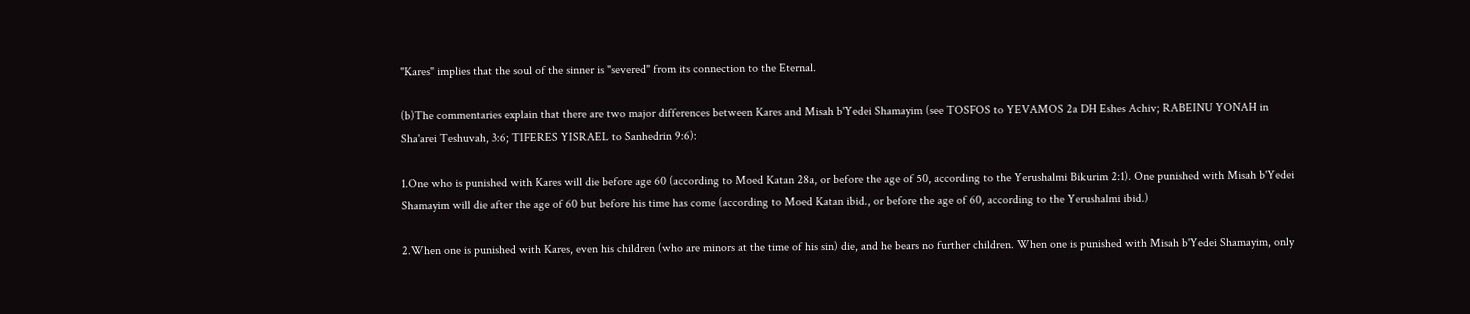"Kares" implies that the soul of the sinner is "severed" from its connection to the Eternal.

(b)The commentaries explain that there are two major differences between Kares and Misah b'Yedei Shamayim (see TOSFOS to YEVAMOS 2a DH Eshes Achiv; RABEINU YONAH in Sha'arei Teshuvah, 3:6; TIFERES YISRAEL to Sanhedrin 9:6):

1.One who is punished with Kares will die before age 60 (according to Moed Katan 28a, or before the age of 50, according to the Yerushalmi Bikurim 2:1). One punished with Misah b'Yedei Shamayim will die after the age of 60 but before his time has come (according to Moed Katan ibid., or before the age of 60, according to the Yerushalmi ibid.)

2.When one is punished with Kares, even his children (who are minors at the time of his sin) die, and he bears no further children. When one is punished with Misah b'Yedei Shamayim, only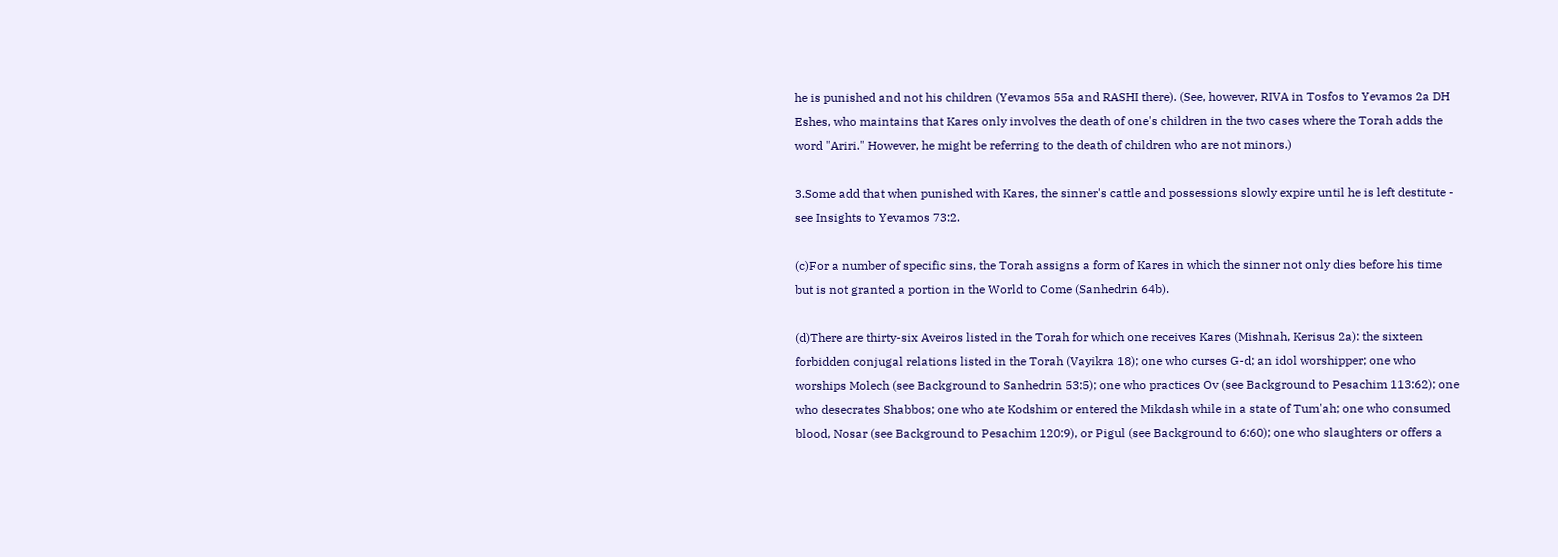he is punished and not his children (Yevamos 55a and RASHI there). (See, however, RIVA in Tosfos to Yevamos 2a DH Eshes, who maintains that Kares only involves the death of one's children in the two cases where the Torah adds the word "Ariri." However, he might be referring to the death of children who are not minors.)

3.Some add that when punished with Kares, the sinner's cattle and possessions slowly expire until he is left destitute - see Insights to Yevamos 73:2.

(c)For a number of specific sins, the Torah assigns a form of Kares in which the sinner not only dies before his time but is not granted a portion in the World to Come (Sanhedrin 64b).

(d)There are thirty-six Aveiros listed in the Torah for which one receives Kares (Mishnah, Kerisus 2a): the sixteen forbidden conjugal relations listed in the Torah (Vayikra 18); one who curses G-d; an idol worshipper; one who worships Molech (see Background to Sanhedrin 53:5); one who practices Ov (see Background to Pesachim 113:62); one who desecrates Shabbos; one who ate Kodshim or entered the Mikdash while in a state of Tum'ah; one who consumed blood, Nosar (see Background to Pesachim 120:9), or Pigul (see Background to 6:60); one who slaughters or offers a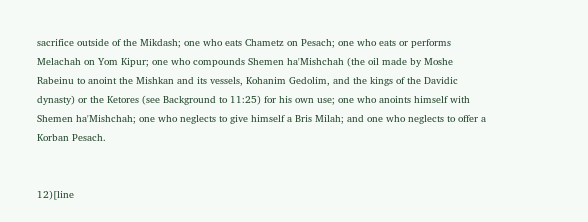sacrifice outside of the Mikdash; one who eats Chametz on Pesach; one who eats or performs Melachah on Yom Kipur; one who compounds Shemen ha'Mishchah (the oil made by Moshe Rabeinu to anoint the Mishkan and its vessels, Kohanim Gedolim, and the kings of the Davidic dynasty) or the Ketores (see Background to 11:25) for his own use; one who anoints himself with Shemen ha'Mishchah; one who neglects to give himself a Bris Milah; and one who neglects to offer a Korban Pesach.


12)[line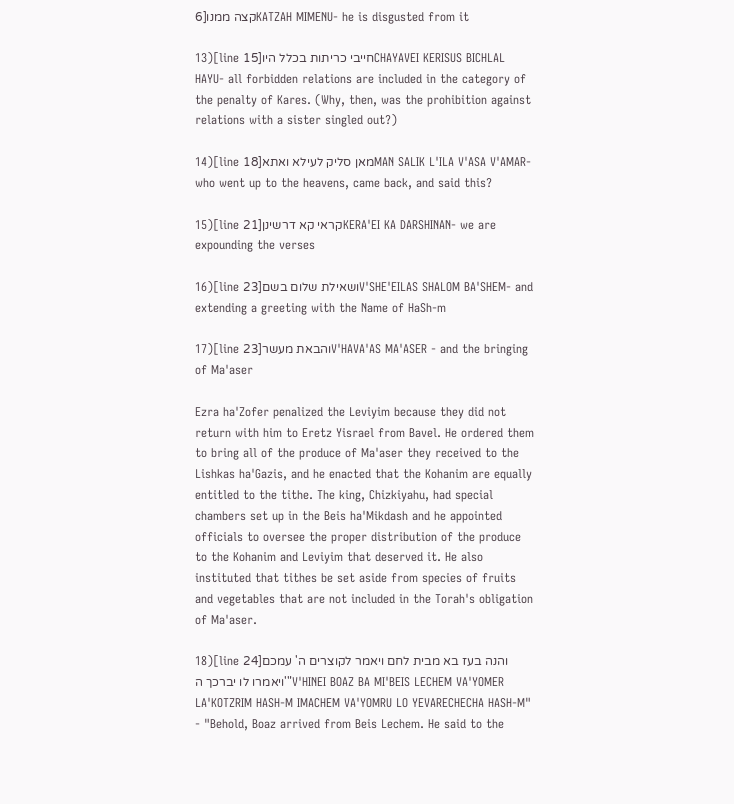6]קצה ממנוKATZAH MIMENU- he is disgusted from it

13)[line 15]חייבי כריתות בכלל היוCHAYAVEI KERISUS BICHLAL HAYU- all forbidden relations are included in the category of the penalty of Kares. (Why, then, was the prohibition against relations with a sister singled out?)

14)[line 18]מאן סליק לעילא ואתאMAN SALIK L'ILA V'ASA V'AMAR- who went up to the heavens, came back, and said this?

15)[line 21]קראי קא דרשינןKERA'EI KA DARSHINAN- we are expounding the verses

16)[line 23]ושאילת שלום בשםV'SHE'EILAS SHALOM BA'SHEM- and extending a greeting with the Name of HaSh-m

17)[line 23]והבאת מעשרV'HAVA'AS MA'ASER - and the bringing of Ma'aser

Ezra ha'Zofer penalized the Leviyim because they did not return with him to Eretz Yisrael from Bavel. He ordered them to bring all of the produce of Ma'aser they received to the Lishkas ha'Gazis, and he enacted that the Kohanim are equally entitled to the tithe. The king, Chizkiyahu, had special chambers set up in the Beis ha'Mikdash and he appointed officials to oversee the proper distribution of the produce to the Kohanim and Leviyim that deserved it. He also instituted that tithes be set aside from species of fruits and vegetables that are not included in the Torah's obligation of Ma'aser.

18)[line 24]והנה בעז בא מבית לחם ויאמר לקוצרים ה' עמכם ויאמרו לו יברכך ה'"V'HINEI BOAZ BA MI'BEIS LECHEM VA'YOMER LA'KOTZRIM HASH-M IMACHEM VA'YOMRU LO YEVARECHECHA HASH-M" - "Behold, Boaz arrived from Beis Lechem. He said to the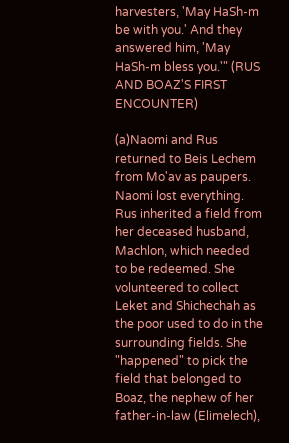harvesters, 'May HaSh-m be with you.' And they answered him, 'May HaSh-m bless you.'" (RUS AND BOAZ'S FIRST ENCOUNTER)

(a)Naomi and Rus returned to Beis Lechem from Mo'av as paupers. Naomi lost everything. Rus inherited a field from her deceased husband, Machlon, which needed to be redeemed. She volunteered to collect Leket and Shichechah as the poor used to do in the surrounding fields. She "happened" to pick the field that belonged to Boaz, the nephew of her father-in-law (Elimelech),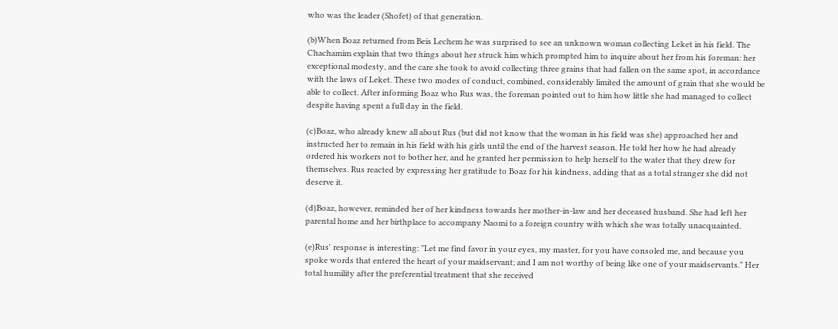who was the leader (Shofet) of that generation.

(b)When Boaz returned from Beis Lechem he was surprised to see an unknown woman collecting Leket in his field. The Chachamim explain that two things about her struck him which prompted him to inquire about her from his foreman: her exceptional modesty, and the care she took to avoid collecting three grains that had fallen on the same spot, in accordance with the laws of Leket. These two modes of conduct, combined, considerably limited the amount of grain that she would be able to collect. After informing Boaz who Rus was, the foreman pointed out to him how little she had managed to collect despite having spent a full day in the field.

(c)Boaz, who already knew all about Rus (but did not know that the woman in his field was she) approached her and instructed her to remain in his field with his girls until the end of the harvest season. He told her how he had already ordered his workers not to bother her, and he granted her permission to help herself to the water that they drew for themselves. Rus reacted by expressing her gratitude to Boaz for his kindness, adding that as a total stranger she did not deserve it.

(d)Boaz, however, reminded her of her kindness towards her mother-in-law and her deceased husband. She had left her parental home and her birthplace to accompany Naomi to a foreign country with which she was totally unacquainted.

(e)Rus' response is interesting: "Let me find favor in your eyes, my master, for you have consoled me, and because you spoke words that entered the heart of your maidservant; and I am not worthy of being like one of your maidservants." Her total humility after the preferential treatment that she received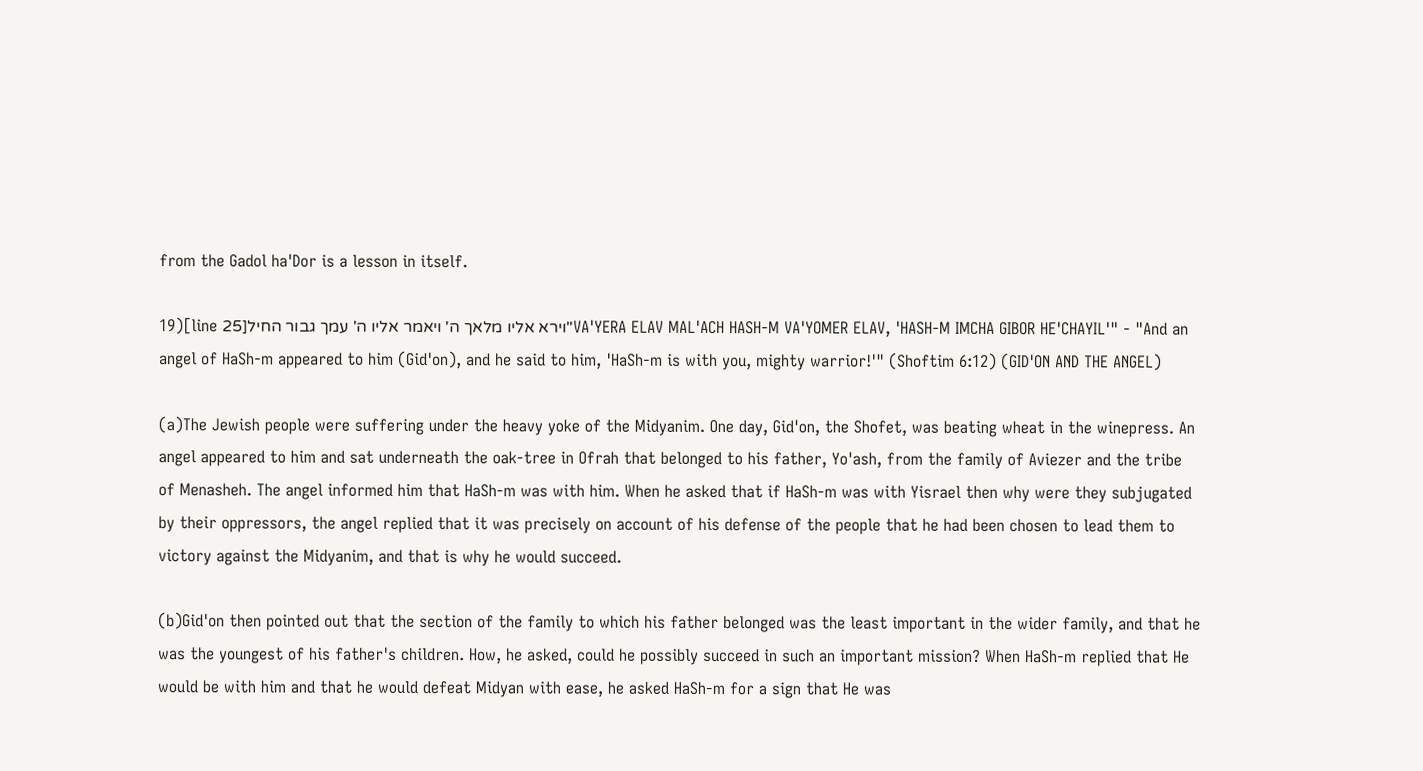from the Gadol ha'Dor is a lesson in itself.

19)[line 25]וירא אליו מלאך ה' ויאמר אליו ה' עמך גבור החיל"VA'YERA ELAV MAL'ACH HASH-M VA'YOMER ELAV, 'HASH-M IMCHA GIBOR HE'CHAYIL'" - "And an angel of HaSh-m appeared to him (Gid'on), and he said to him, 'HaSh-m is with you, mighty warrior!'" (Shoftim 6:12) (GID'ON AND THE ANGEL)

(a)The Jewish people were suffering under the heavy yoke of the Midyanim. One day, Gid'on, the Shofet, was beating wheat in the winepress. An angel appeared to him and sat underneath the oak-tree in Ofrah that belonged to his father, Yo'ash, from the family of Aviezer and the tribe of Menasheh. The angel informed him that HaSh-m was with him. When he asked that if HaSh-m was with Yisrael then why were they subjugated by their oppressors, the angel replied that it was precisely on account of his defense of the people that he had been chosen to lead them to victory against the Midyanim, and that is why he would succeed.

(b)Gid'on then pointed out that the section of the family to which his father belonged was the least important in the wider family, and that he was the youngest of his father's children. How, he asked, could he possibly succeed in such an important mission? When HaSh-m replied that He would be with him and that he would defeat Midyan with ease, he asked HaSh-m for a sign that He was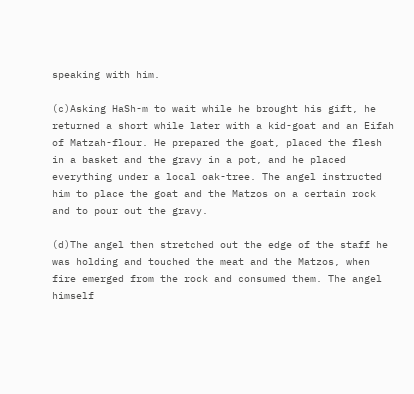speaking with him.

(c)Asking HaSh-m to wait while he brought his gift, he returned a short while later with a kid-goat and an Eifah of Matzah-flour. He prepared the goat, placed the flesh in a basket and the gravy in a pot, and he placed everything under a local oak-tree. The angel instructed him to place the goat and the Matzos on a certain rock and to pour out the gravy.

(d)The angel then stretched out the edge of the staff he was holding and touched the meat and the Matzos, when fire emerged from the rock and consumed them. The angel himself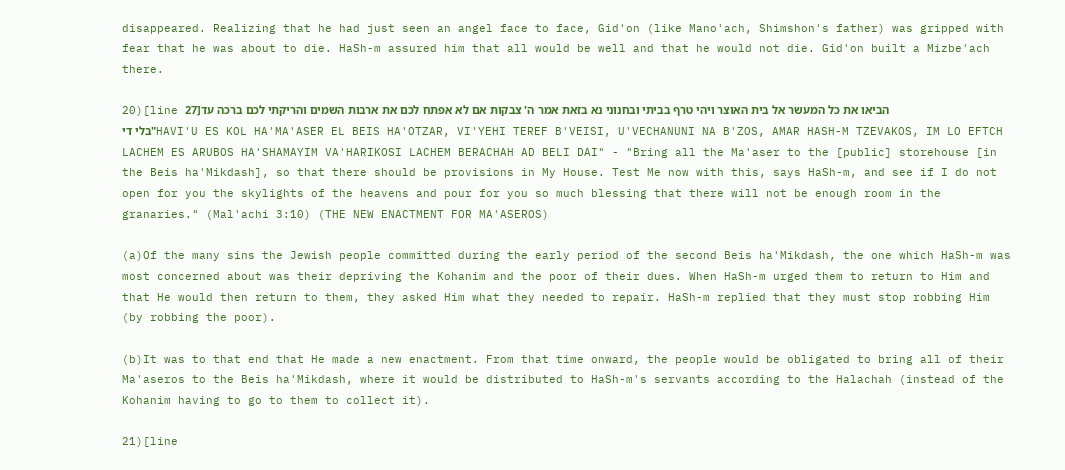disappeared. Realizing that he had just seen an angel face to face, Gid'on (like Mano'ach, Shimshon's father) was gripped with fear that he was about to die. HaSh-m assured him that all would be well and that he would not die. Gid'on built a Mizbe'ach there.

20)[line 27]הביאו את כל המעשר אל בית האוצר ויהי טרף בביתי ובחנוני נא בזאת אמר ה' צבקות אם לא אפתח לכם את ארבות השמים והריקתי לכם ברכה עד בלי די"HAVI'U ES KOL HA'MA'ASER EL BEIS HA'OTZAR, VI'YEHI TEREF B'VEISI, U'VECHANUNI NA B'ZOS, AMAR HASH-M TZEVAKOS, IM LO EFTCH LACHEM ES ARUBOS HA'SHAMAYIM VA'HARIKOSI LACHEM BERACHAH AD BELI DAI" - "Bring all the Ma'aser to the [public] storehouse [in the Beis ha'Mikdash], so that there should be provisions in My House. Test Me now with this, says HaSh-m, and see if I do not open for you the skylights of the heavens and pour for you so much blessing that there will not be enough room in the granaries." (Mal'achi 3:10) (THE NEW ENACTMENT FOR MA'ASEROS)

(a)Of the many sins the Jewish people committed during the early period of the second Beis ha'Mikdash, the one which HaSh-m was most concerned about was their depriving the Kohanim and the poor of their dues. When HaSh-m urged them to return to Him and that He would then return to them, they asked Him what they needed to repair. HaSh-m replied that they must stop robbing Him (by robbing the poor).

(b)It was to that end that He made a new enactment. From that time onward, the people would be obligated to bring all of their Ma'aseros to the Beis ha'Mikdash, where it would be distributed to HaSh-m's servants according to the Halachah (instead of the Kohanim having to go to them to collect it).

21)[line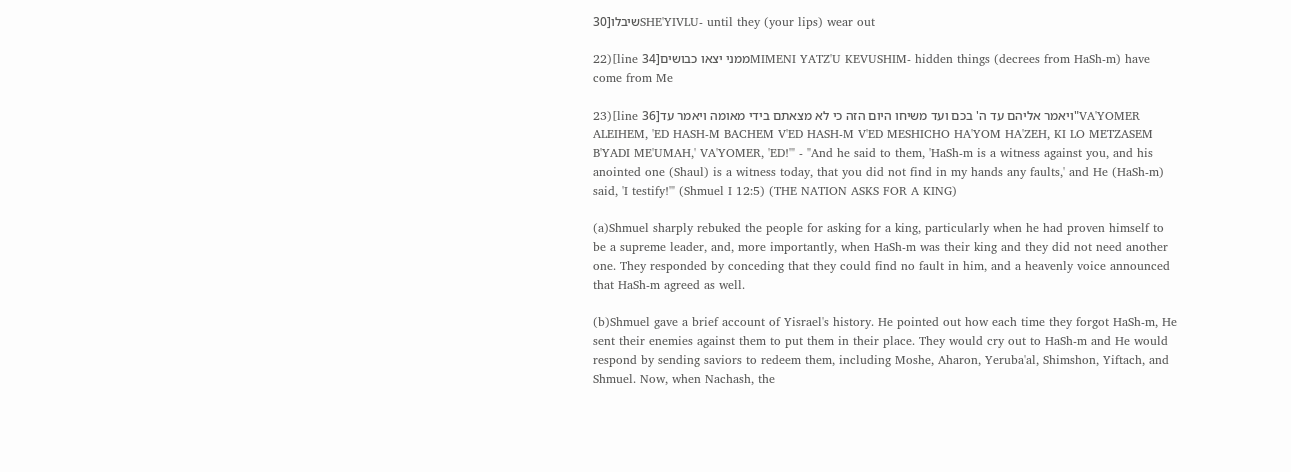30]שיבלוSHE'YIVLU- until they (your lips) wear out

22)[line 34]ממני יצאו כבושיםMIMENI YATZ'U KEVUSHIM- hidden things (decrees from HaSh-m) have come from Me

23)[line 36]ויאמר אליהם עד ה' בכם ועד משיחו היום הזה כי לא מצאתם בידי מאומה ויאמר עד"VA'YOMER ALEIHEM, 'ED HASH-M BACHEM V'ED HASH-M V'ED MESHICHO HA'YOM HA'ZEH, KI LO METZASEM B'YADI ME'UMAH,' VA'YOMER, 'ED!'" - "And he said to them, 'HaSh-m is a witness against you, and his anointed one (Shaul) is a witness today, that you did not find in my hands any faults,' and He (HaSh-m) said, 'I testify!'" (Shmuel I 12:5) (THE NATION ASKS FOR A KING)

(a)Shmuel sharply rebuked the people for asking for a king, particularly when he had proven himself to be a supreme leader, and, more importantly, when HaSh-m was their king and they did not need another one. They responded by conceding that they could find no fault in him, and a heavenly voice announced that HaSh-m agreed as well.

(b)Shmuel gave a brief account of Yisrael's history. He pointed out how each time they forgot HaSh-m, He sent their enemies against them to put them in their place. They would cry out to HaSh-m and He would respond by sending saviors to redeem them, including Moshe, Aharon, Yeruba'al, Shimshon, Yiftach, and Shmuel. Now, when Nachash, the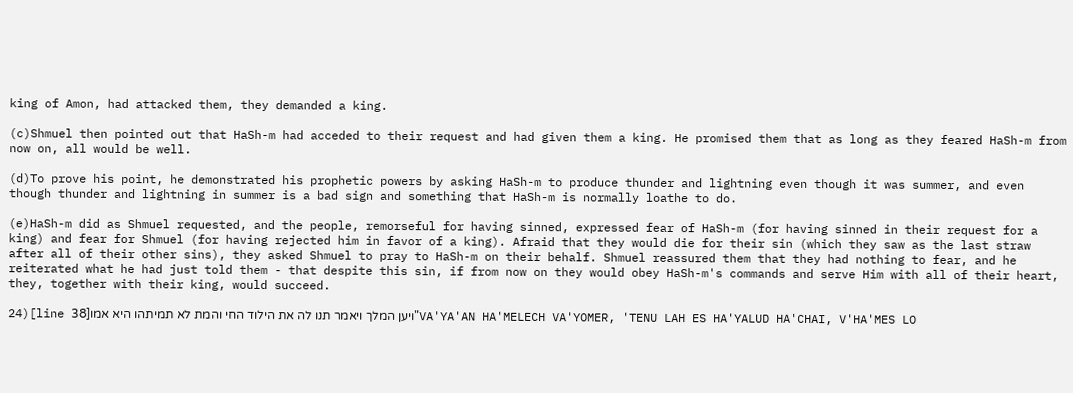king of Amon, had attacked them, they demanded a king.

(c)Shmuel then pointed out that HaSh-m had acceded to their request and had given them a king. He promised them that as long as they feared HaSh-m from now on, all would be well.

(d)To prove his point, he demonstrated his prophetic powers by asking HaSh-m to produce thunder and lightning even though it was summer, and even though thunder and lightning in summer is a bad sign and something that HaSh-m is normally loathe to do.

(e)HaSh-m did as Shmuel requested, and the people, remorseful for having sinned, expressed fear of HaSh-m (for having sinned in their request for a king) and fear for Shmuel (for having rejected him in favor of a king). Afraid that they would die for their sin (which they saw as the last straw after all of their other sins), they asked Shmuel to pray to HaSh-m on their behalf. Shmuel reassured them that they had nothing to fear, and he reiterated what he had just told them - that despite this sin, if from now on they would obey HaSh-m's commands and serve Him with all of their heart, they, together with their king, would succeed.

24)[line 38]ויען המלך ויאמר תנו לה את הילוד החי והמת לא תמיתהו היא אמו"VA'YA'AN HA'MELECH VA'YOMER, 'TENU LAH ES HA'YALUD HA'CHAI, V'HA'MES LO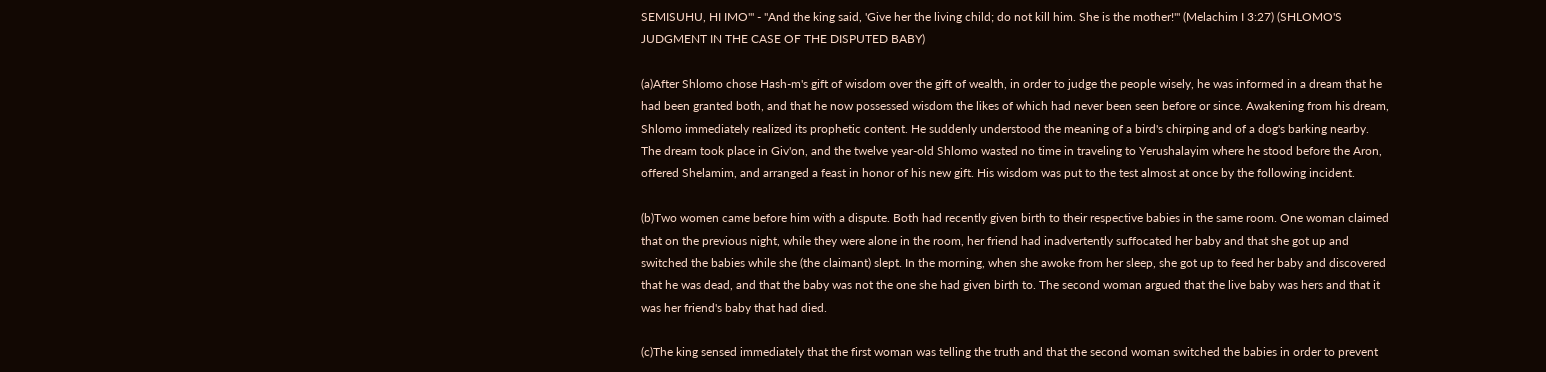SEMISUHU, HI IMO'" - "And the king said, 'Give her the living child; do not kill him. She is the mother!'" (Melachim I 3:27) (SHLOMO'S JUDGMENT IN THE CASE OF THE DISPUTED BABY)

(a)After Shlomo chose Hash-m's gift of wisdom over the gift of wealth, in order to judge the people wisely, he was informed in a dream that he had been granted both, and that he now possessed wisdom the likes of which had never been seen before or since. Awakening from his dream, Shlomo immediately realized its prophetic content. He suddenly understood the meaning of a bird's chirping and of a dog's barking nearby. The dream took place in Giv'on, and the twelve year-old Shlomo wasted no time in traveling to Yerushalayim where he stood before the Aron, offered Shelamim, and arranged a feast in honor of his new gift. His wisdom was put to the test almost at once by the following incident.

(b)Two women came before him with a dispute. Both had recently given birth to their respective babies in the same room. One woman claimed that on the previous night, while they were alone in the room, her friend had inadvertently suffocated her baby and that she got up and switched the babies while she (the claimant) slept. In the morning, when she awoke from her sleep, she got up to feed her baby and discovered that he was dead, and that the baby was not the one she had given birth to. The second woman argued that the live baby was hers and that it was her friend's baby that had died.

(c)The king sensed immediately that the first woman was telling the truth and that the second woman switched the babies in order to prevent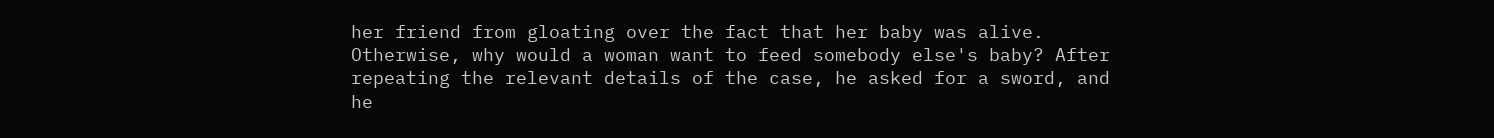her friend from gloating over the fact that her baby was alive. Otherwise, why would a woman want to feed somebody else's baby? After repeating the relevant details of the case, he asked for a sword, and he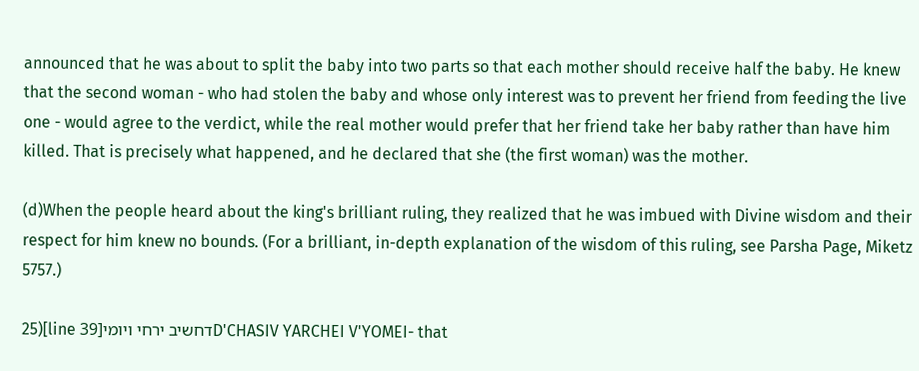announced that he was about to split the baby into two parts so that each mother should receive half the baby. He knew that the second woman - who had stolen the baby and whose only interest was to prevent her friend from feeding the live one - would agree to the verdict, while the real mother would prefer that her friend take her baby rather than have him killed. That is precisely what happened, and he declared that she (the first woman) was the mother.

(d)When the people heard about the king's brilliant ruling, they realized that he was imbued with Divine wisdom and their respect for him knew no bounds. (For a brilliant, in-depth explanation of the wisdom of this ruling, see Parsha Page, Miketz 5757.)

25)[line 39]דחשיב ירחי ויומיD'CHASIV YARCHEI V'YOMEI- that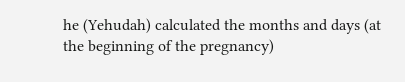he (Yehudah) calculated the months and days (at the beginning of the pregnancy)